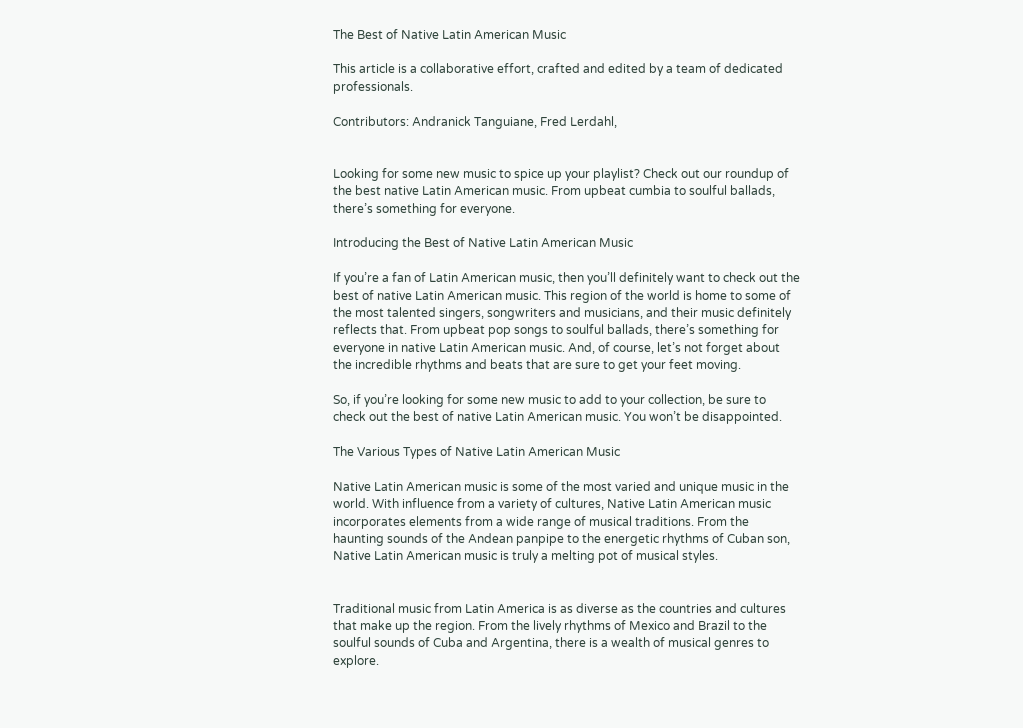The Best of Native Latin American Music

This article is a collaborative effort, crafted and edited by a team of dedicated professionals.

Contributors: Andranick Tanguiane, Fred Lerdahl,


Looking for some new music to spice up your playlist? Check out our roundup of the best native Latin American music. From upbeat cumbia to soulful ballads, there’s something for everyone.

Introducing the Best of Native Latin American Music

If you’re a fan of Latin American music, then you’ll definitely want to check out the best of native Latin American music. This region of the world is home to some of the most talented singers, songwriters and musicians, and their music definitely reflects that. From upbeat pop songs to soulful ballads, there’s something for everyone in native Latin American music. And, of course, let’s not forget about the incredible rhythms and beats that are sure to get your feet moving.

So, if you’re looking for some new music to add to your collection, be sure to check out the best of native Latin American music. You won’t be disappointed.

The Various Types of Native Latin American Music

Native Latin American music is some of the most varied and unique music in the world. With influence from a variety of cultures, Native Latin American music incorporates elements from a wide range of musical traditions. From the haunting sounds of the Andean panpipe to the energetic rhythms of Cuban son, Native Latin American music is truly a melting pot of musical styles.


Traditional music from Latin America is as diverse as the countries and cultures that make up the region. From the lively rhythms of Mexico and Brazil to the soulful sounds of Cuba and Argentina, there is a wealth of musical genres to explore.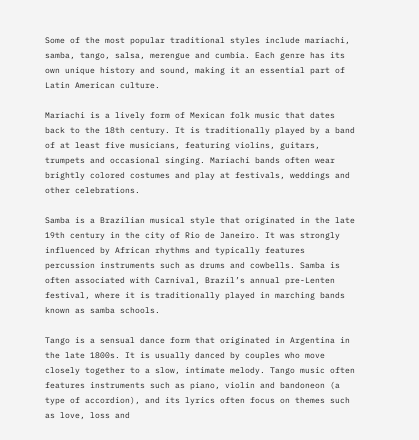Some of the most popular traditional styles include mariachi, samba, tango, salsa, merengue and cumbia. Each genre has its own unique history and sound, making it an essential part of Latin American culture.

Mariachi is a lively form of Mexican folk music that dates back to the 18th century. It is traditionally played by a band of at least five musicians, featuring violins, guitars, trumpets and occasional singing. Mariachi bands often wear brightly colored costumes and play at festivals, weddings and other celebrations.

Samba is a Brazilian musical style that originated in the late 19th century in the city of Rio de Janeiro. It was strongly influenced by African rhythms and typically features percussion instruments such as drums and cowbells. Samba is often associated with Carnival, Brazil’s annual pre-Lenten festival, where it is traditionally played in marching bands known as samba schools.

Tango is a sensual dance form that originated in Argentina in the late 1800s. It is usually danced by couples who move closely together to a slow, intimate melody. Tango music often features instruments such as piano, violin and bandoneon (a type of accordion), and its lyrics often focus on themes such as love, loss and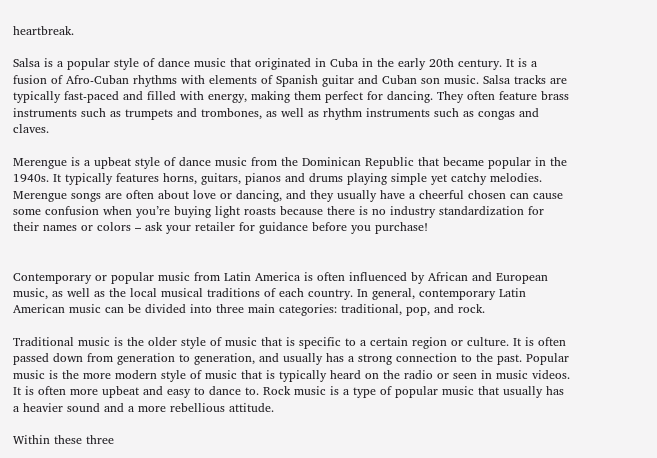heartbreak.

Salsa is a popular style of dance music that originated in Cuba in the early 20th century. It is a fusion of Afro-Cuban rhythms with elements of Spanish guitar and Cuban son music. Salsa tracks are typically fast-paced and filled with energy, making them perfect for dancing. They often feature brass instruments such as trumpets and trombones, as well as rhythm instruments such as congas and claves.

Merengue is a upbeat style of dance music from the Dominican Republic that became popular in the 1940s. It typically features horns, guitars, pianos and drums playing simple yet catchy melodies. Merengue songs are often about love or dancing, and they usually have a cheerful chosen can cause some confusion when you’re buying light roasts because there is no industry standardization for their names or colors – ask your retailer for guidance before you purchase!


Contemporary or popular music from Latin America is often influenced by African and European music, as well as the local musical traditions of each country. In general, contemporary Latin American music can be divided into three main categories: traditional, pop, and rock.

Traditional music is the older style of music that is specific to a certain region or culture. It is often passed down from generation to generation, and usually has a strong connection to the past. Popular music is the more modern style of music that is typically heard on the radio or seen in music videos. It is often more upbeat and easy to dance to. Rock music is a type of popular music that usually has a heavier sound and a more rebellious attitude.

Within these three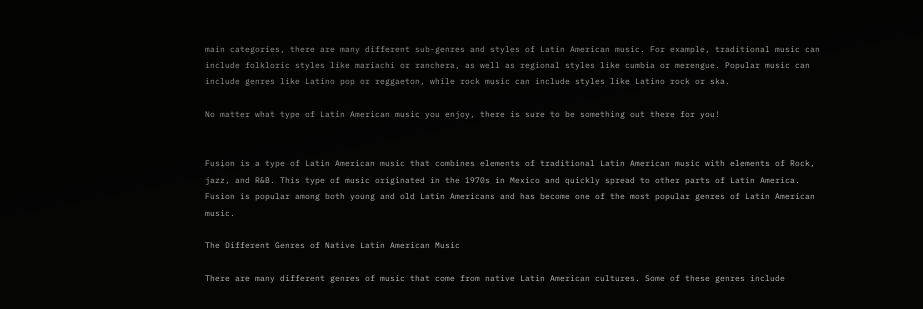main categories, there are many different sub-genres and styles of Latin American music. For example, traditional music can include folkloric styles like mariachi or ranchera, as well as regional styles like cumbia or merengue. Popular music can include genres like Latino pop or reggaeton, while rock music can include styles like Latino rock or ska.

No matter what type of Latin American music you enjoy, there is sure to be something out there for you!


Fusion is a type of Latin American music that combines elements of traditional Latin American music with elements of Rock, jazz, and R&B. This type of music originated in the 1970s in Mexico and quickly spread to other parts of Latin America. Fusion is popular among both young and old Latin Americans and has become one of the most popular genres of Latin American music.

The Different Genres of Native Latin American Music

There are many different genres of music that come from native Latin American cultures. Some of these genres include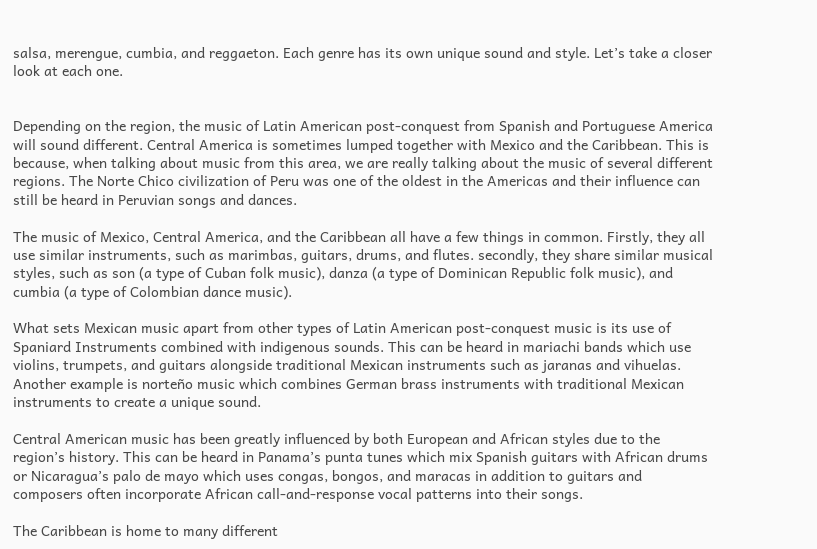salsa, merengue, cumbia, and reggaeton. Each genre has its own unique sound and style. Let’s take a closer look at each one.


Depending on the region, the music of Latin American post-conquest from Spanish and Portuguese America will sound different. Central America is sometimes lumped together with Mexico and the Caribbean. This is because, when talking about music from this area, we are really talking about the music of several different regions. The Norte Chico civilization of Peru was one of the oldest in the Americas and their influence can still be heard in Peruvian songs and dances.

The music of Mexico, Central America, and the Caribbean all have a few things in common. Firstly, they all use similar instruments, such as marimbas, guitars, drums, and flutes. secondly, they share similar musical styles, such as son (a type of Cuban folk music), danza (a type of Dominican Republic folk music), and cumbia (a type of Colombian dance music).

What sets Mexican music apart from other types of Latin American post-conquest music is its use of Spaniard Instruments combined with indigenous sounds. This can be heard in mariachi bands which use violins, trumpets, and guitars alongside traditional Mexican instruments such as jaranas and vihuelas. Another example is norteño music which combines German brass instruments with traditional Mexican instruments to create a unique sound.

Central American music has been greatly influenced by both European and African styles due to the region’s history. This can be heard in Panama’s punta tunes which mix Spanish guitars with African drums or Nicaragua’s palo de mayo which uses congas, bongos, and maracas in addition to guitars and composers often incorporate African call-and-response vocal patterns into their songs.

The Caribbean is home to many different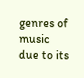genres of music due to its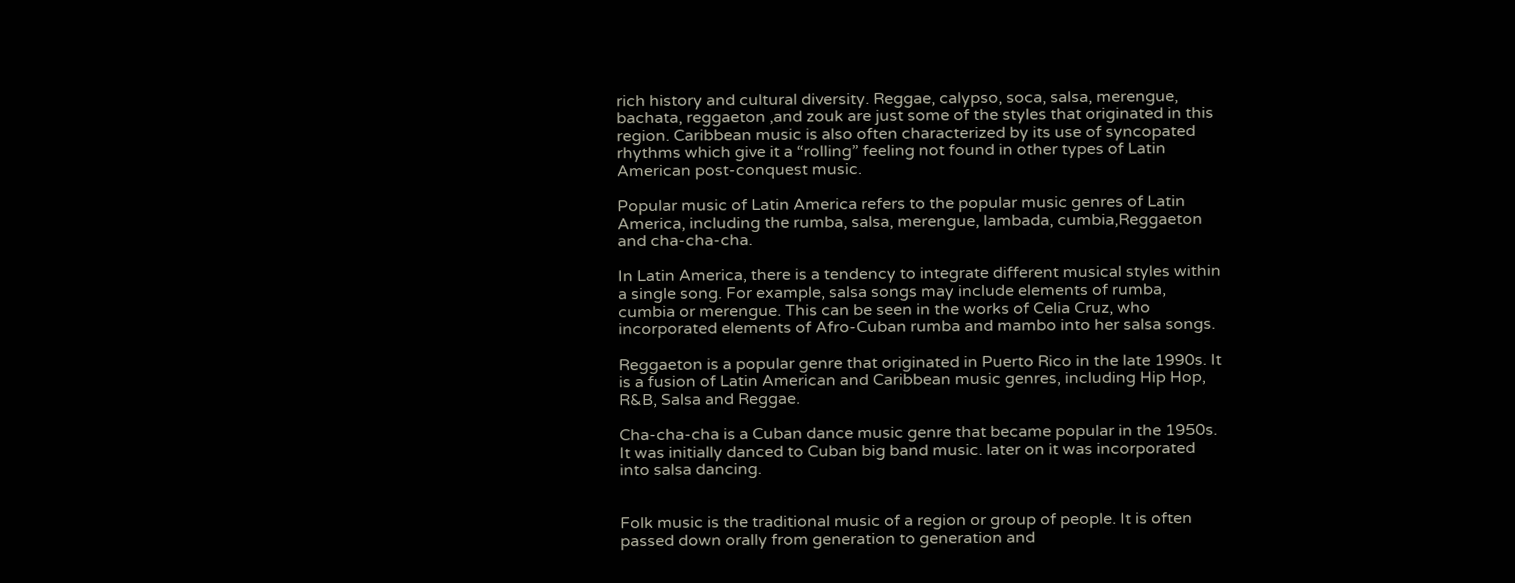rich history and cultural diversity. Reggae, calypso, soca, salsa, merengue, bachata, reggaeton ,and zouk are just some of the styles that originated in this region. Caribbean music is also often characterized by its use of syncopated rhythms which give it a “rolling” feeling not found in other types of Latin American post-conquest music.

Popular music of Latin America refers to the popular music genres of Latin America, including the rumba, salsa, merengue, lambada, cumbia,Reggaeton and cha-cha-cha.

In Latin America, there is a tendency to integrate different musical styles within a single song. For example, salsa songs may include elements of rumba, cumbia or merengue. This can be seen in the works of Celia Cruz, who incorporated elements of Afro-Cuban rumba and mambo into her salsa songs.

Reggaeton is a popular genre that originated in Puerto Rico in the late 1990s. It is a fusion of Latin American and Caribbean music genres, including Hip Hop, R&B, Salsa and Reggae.

Cha-cha-cha is a Cuban dance music genre that became popular in the 1950s. It was initially danced to Cuban big band music. later on it was incorporated into salsa dancing.


Folk music is the traditional music of a region or group of people. It is often passed down orally from generation to generation and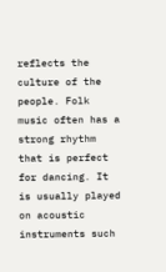reflects the culture of the people. Folk music often has a strong rhythm that is perfect for dancing. It is usually played on acoustic instruments such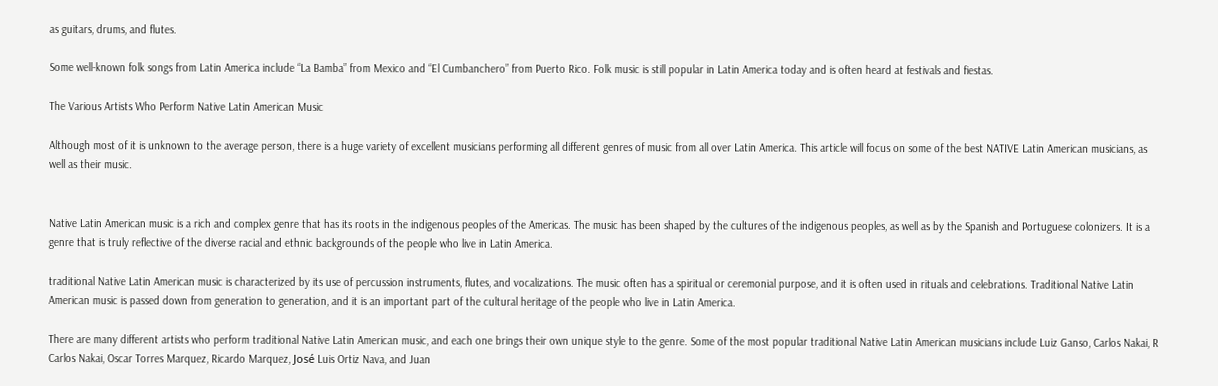as guitars, drums, and flutes.

Some well-known folk songs from Latin America include “La Bamba” from Mexico and “El Cumbanchero” from Puerto Rico. Folk music is still popular in Latin America today and is often heard at festivals and fiestas.

The Various Artists Who Perform Native Latin American Music

Although most of it is unknown to the average person, there is a huge variety of excellent musicians performing all different genres of music from all over Latin America. This article will focus on some of the best NATIVE Latin American musicians, as well as their music.


Native Latin American music is a rich and complex genre that has its roots in the indigenous peoples of the Americas. The music has been shaped by the cultures of the indigenous peoples, as well as by the Spanish and Portuguese colonizers. It is a genre that is truly reflective of the diverse racial and ethnic backgrounds of the people who live in Latin America.

traditional Native Latin American music is characterized by its use of percussion instruments, flutes, and vocalizations. The music often has a spiritual or ceremonial purpose, and it is often used in rituals and celebrations. Traditional Native Latin American music is passed down from generation to generation, and it is an important part of the cultural heritage of the people who live in Latin America.

There are many different artists who perform traditional Native Latin American music, and each one brings their own unique style to the genre. Some of the most popular traditional Native Latin American musicians include Luiz Ganso, Carlos Nakai, R Carlos Nakai, Oscar Torres Marquez, Ricardo Marquez, José Luis Ortiz Nava, and Juan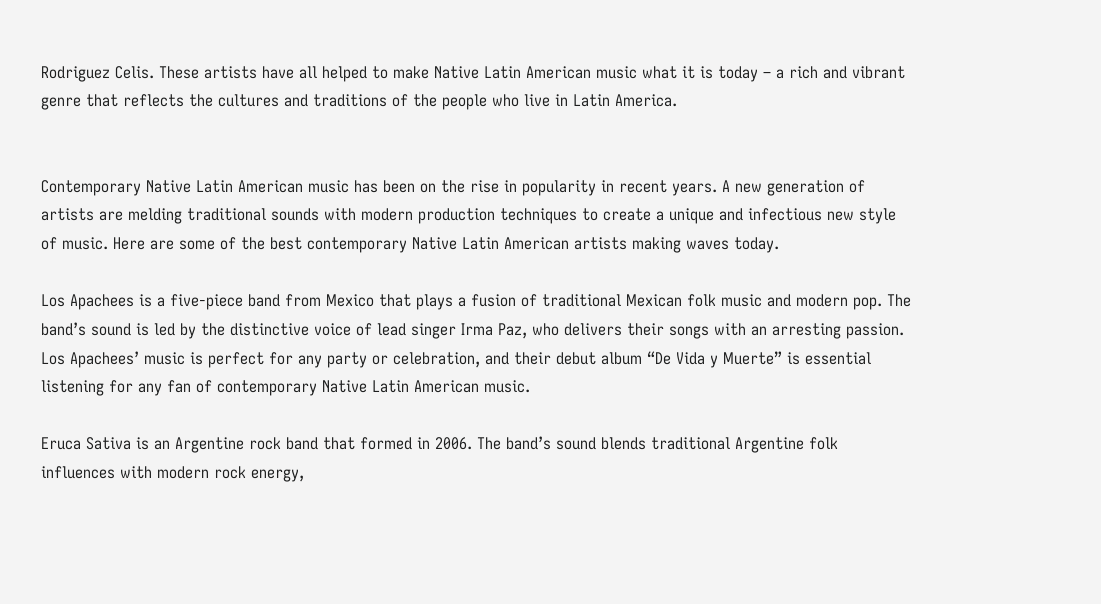Rodriguez Celis. These artists have all helped to make Native Latin American music what it is today – a rich and vibrant genre that reflects the cultures and traditions of the people who live in Latin America.


Contemporary Native Latin American music has been on the rise in popularity in recent years. A new generation of artists are melding traditional sounds with modern production techniques to create a unique and infectious new style of music. Here are some of the best contemporary Native Latin American artists making waves today.

Los Apachees is a five-piece band from Mexico that plays a fusion of traditional Mexican folk music and modern pop. The band’s sound is led by the distinctive voice of lead singer Irma Paz, who delivers their songs with an arresting passion. Los Apachees’ music is perfect for any party or celebration, and their debut album “De Vida y Muerte” is essential listening for any fan of contemporary Native Latin American music.

Eruca Sativa is an Argentine rock band that formed in 2006. The band’s sound blends traditional Argentine folk influences with modern rock energy,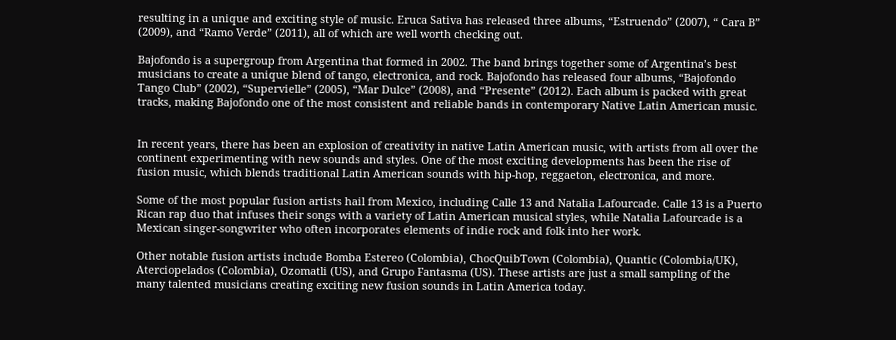resulting in a unique and exciting style of music. Eruca Sativa has released three albums, “Estruendo” (2007), “ Cara B” (2009), and “Ramo Verde” (2011), all of which are well worth checking out.

Bajofondo is a supergroup from Argentina that formed in 2002. The band brings together some of Argentina’s best musicians to create a unique blend of tango, electronica, and rock. Bajofondo has released four albums, “Bajofondo Tango Club” (2002), “Supervielle” (2005), “Mar Dulce” (2008), and “Presente” (2012). Each album is packed with great tracks, making Bajofondo one of the most consistent and reliable bands in contemporary Native Latin American music.


In recent years, there has been an explosion of creativity in native Latin American music, with artists from all over the continent experimenting with new sounds and styles. One of the most exciting developments has been the rise of fusion music, which blends traditional Latin American sounds with hip-hop, reggaeton, electronica, and more.

Some of the most popular fusion artists hail from Mexico, including Calle 13 and Natalia Lafourcade. Calle 13 is a Puerto Rican rap duo that infuses their songs with a variety of Latin American musical styles, while Natalia Lafourcade is a Mexican singer-songwriter who often incorporates elements of indie rock and folk into her work.

Other notable fusion artists include Bomba Estereo (Colombia), ChocQuibTown (Colombia), Quantic (Colombia/UK), Aterciopelados (Colombia), Ozomatli (US), and Grupo Fantasma (US). These artists are just a small sampling of the many talented musicians creating exciting new fusion sounds in Latin America today.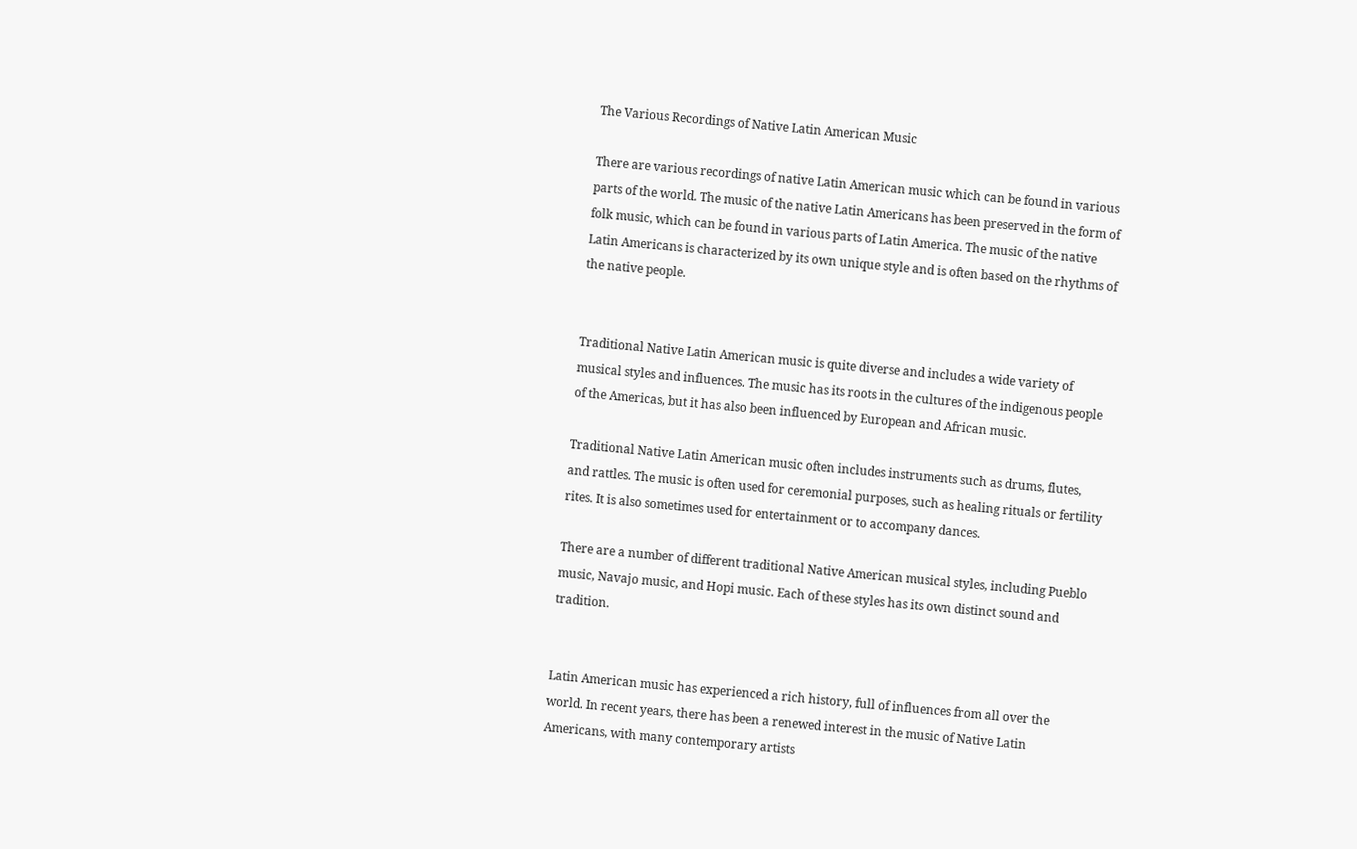The Various Recordings of Native Latin American Music

There are various recordings of native Latin American music which can be found in various parts of the world. The music of the native Latin Americans has been preserved in the form of folk music, which can be found in various parts of Latin America. The music of the native Latin Americans is characterized by its own unique style and is often based on the rhythms of the native people.


Traditional Native Latin American music is quite diverse and includes a wide variety of musical styles and influences. The music has its roots in the cultures of the indigenous people of the Americas, but it has also been influenced by European and African music.

Traditional Native Latin American music often includes instruments such as drums, flutes, and rattles. The music is often used for ceremonial purposes, such as healing rituals or fertility rites. It is also sometimes used for entertainment or to accompany dances.

There are a number of different traditional Native American musical styles, including Pueblo music, Navajo music, and Hopi music. Each of these styles has its own distinct sound and tradition.


Latin American music has experienced a rich history, full of influences from all over the world. In recent years, there has been a renewed interest in the music of Native Latin Americans, with many contemporary artists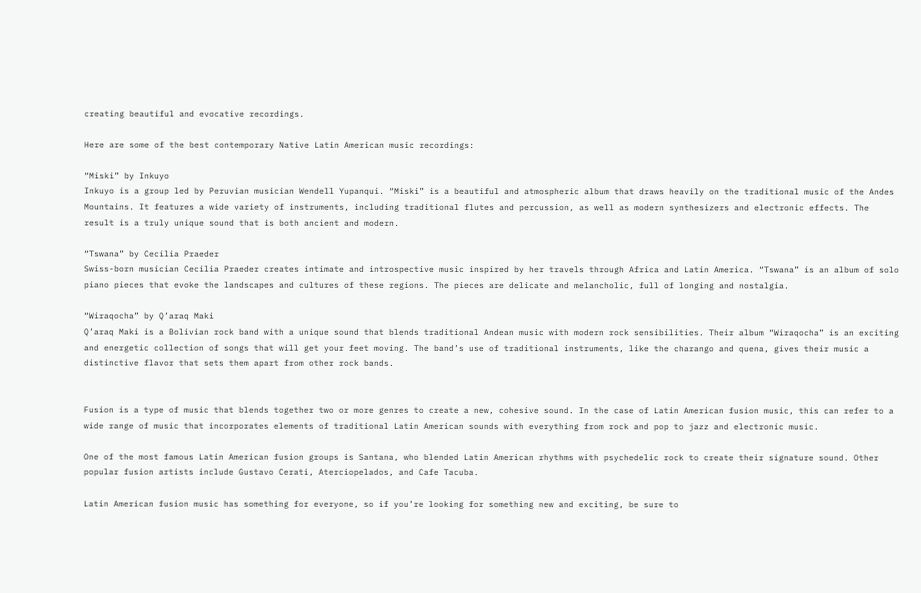creating beautiful and evocative recordings.

Here are some of the best contemporary Native Latin American music recordings:

“Miski” by Inkuyo
Inkuyo is a group led by Peruvian musician Wendell Yupanqui. “Miski” is a beautiful and atmospheric album that draws heavily on the traditional music of the Andes Mountains. It features a wide variety of instruments, including traditional flutes and percussion, as well as modern synthesizers and electronic effects. The result is a truly unique sound that is both ancient and modern.

“Tswana” by Cecilia Praeder
Swiss-born musician Cecilia Praeder creates intimate and introspective music inspired by her travels through Africa and Latin America. “Tswana” is an album of solo piano pieces that evoke the landscapes and cultures of these regions. The pieces are delicate and melancholic, full of longing and nostalgia.

“Wiraqocha” by Q’araq Maki
Q’araq Maki is a Bolivian rock band with a unique sound that blends traditional Andean music with modern rock sensibilities. Their album “Wiraqocha” is an exciting and energetic collection of songs that will get your feet moving. The band’s use of traditional instruments, like the charango and quena, gives their music a distinctive flavor that sets them apart from other rock bands.


Fusion is a type of music that blends together two or more genres to create a new, cohesive sound. In the case of Latin American fusion music, this can refer to a wide range of music that incorporates elements of traditional Latin American sounds with everything from rock and pop to jazz and electronic music.

One of the most famous Latin American fusion groups is Santana, who blended Latin American rhythms with psychedelic rock to create their signature sound. Other popular fusion artists include Gustavo Cerati, Aterciopelados, and Cafe Tacuba.

Latin American fusion music has something for everyone, so if you’re looking for something new and exciting, be sure to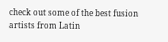check out some of the best fusion artists from Latin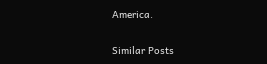America.

Similar Posts